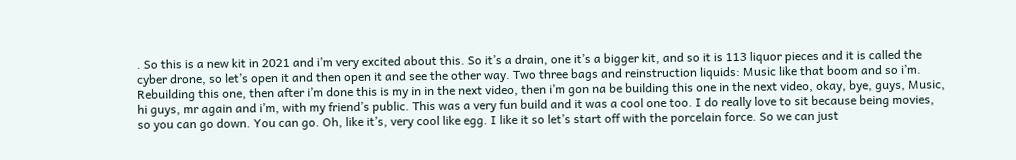. So this is a new kit in 2021 and i’m very excited about this. So it’s a drain, one it’s a bigger kit, and so it is 113 liquor pieces and it is called the cyber drone, so let’s open it and then open it and see the other way. Two three bags and reinstruction liquids: Music like that boom and so i’m. Rebuilding this one, then after i’m done this is my in in the next video, then i’m gon na be building this one in the next video, okay, bye, guys, Music, hi guys, mr again and i’m, with my friend’s public. This was a very fun build and it was a cool one too. I do really love to sit because being movies, so you can go down. You can go. Oh, like it’s, very cool like egg. I like it so let’s start off with the porcelain force. So we can just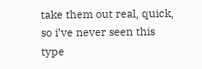take them out real, quick, so i’ve never seen this type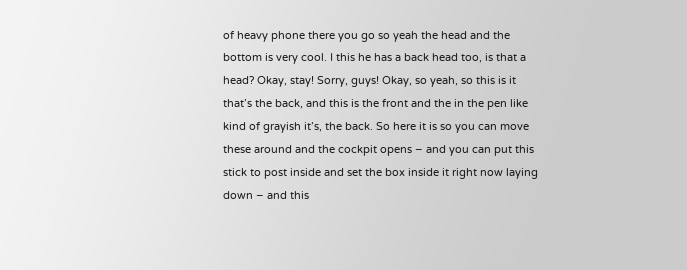of heavy phone there you go so yeah the head and the bottom is very cool. I this he has a back head too, is that a head? Okay, stay! Sorry, guys! Okay, so yeah, so this is it that’s the back, and this is the front and the in the pen like kind of grayish it’s, the back. So here it is so you can move these around and the cockpit opens – and you can put this stick to post inside and set the box inside it right now laying down – and this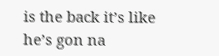is the back it’s like he’s gon na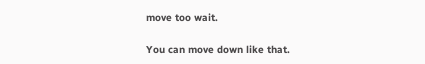move too wait.

You can move down like that.